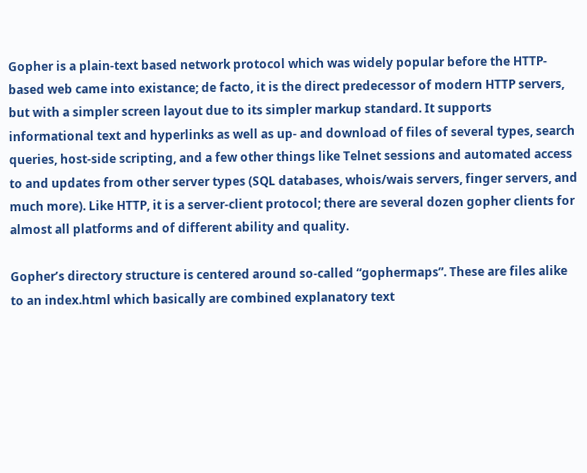Gopher is a plain-text based network protocol which was widely popular before the HTTP-based web came into existance; de facto, it is the direct predecessor of modern HTTP servers, but with a simpler screen layout due to its simpler markup standard. It supports informational text and hyperlinks as well as up- and download of files of several types, search queries, host-side scripting, and a few other things like Telnet sessions and automated access to and updates from other server types (SQL databases, whois/wais servers, finger servers, and much more). Like HTTP, it is a server-client protocol; there are several dozen gopher clients for almost all platforms and of different ability and quality.

Gopher’s directory structure is centered around so-called “gophermaps”. These are files alike to an index.html which basically are combined explanatory text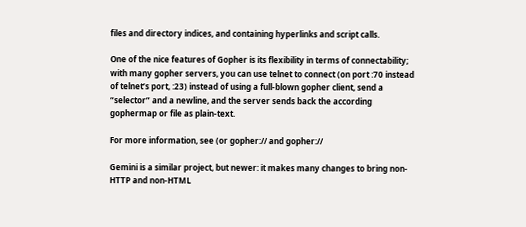files and directory indices, and containing hyperlinks and script calls.

One of the nice features of Gopher is its flexibility in terms of connectability; with many gopher servers, you can use telnet to connect (on port :70 instead of telnet’s port, :23) instead of using a full-blown gopher client, send a “selector” and a newline, and the server sends back the according gophermap or file as plain-text.

For more information, see (or gopher:// and gopher://

Gemini is a similar project, but newer: it makes many changes to bring non-HTTP and non-HTML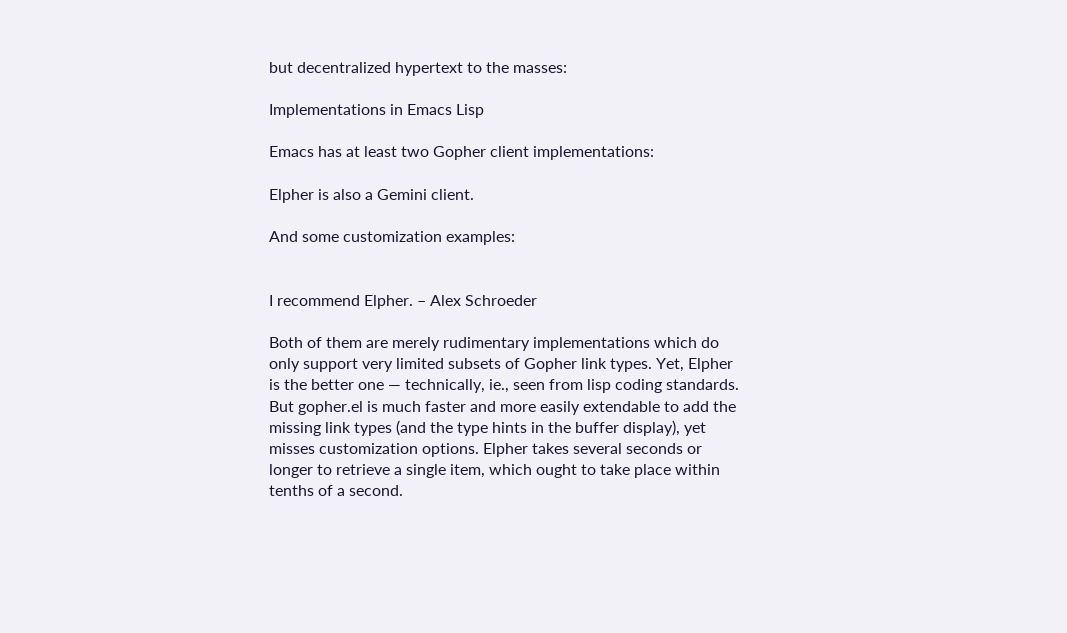but decentralized hypertext to the masses:

Implementations in Emacs Lisp

Emacs has at least two Gopher client implementations:

Elpher is also a Gemini client.

And some customization examples:


I recommend Elpher. – Alex Schroeder

Both of them are merely rudimentary implementations which do only support very limited subsets of Gopher link types. Yet, Elpher is the better one — technically, ie., seen from lisp coding standards. But gopher.el is much faster and more easily extendable to add the missing link types (and the type hints in the buffer display), yet misses customization options. Elpher takes several seconds or longer to retrieve a single item, which ought to take place within tenths of a second.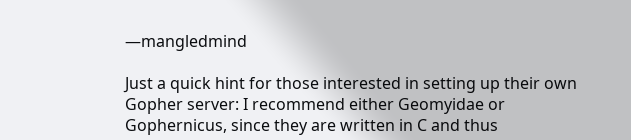—mangledmind

Just a quick hint for those interested in setting up their own Gopher server: I recommend either Geomyidae or Gophernicus, since they are written in C and thus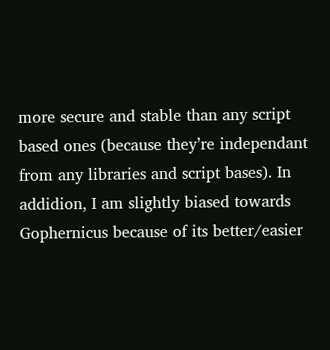more secure and stable than any script based ones (because they’re independant from any libraries and script bases). In addidion, I am slightly biased towards Gophernicus because of its better/easier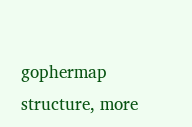gophermap structure, more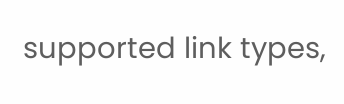supported link types,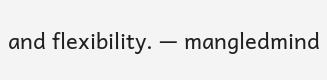and flexibility. — mangledmind